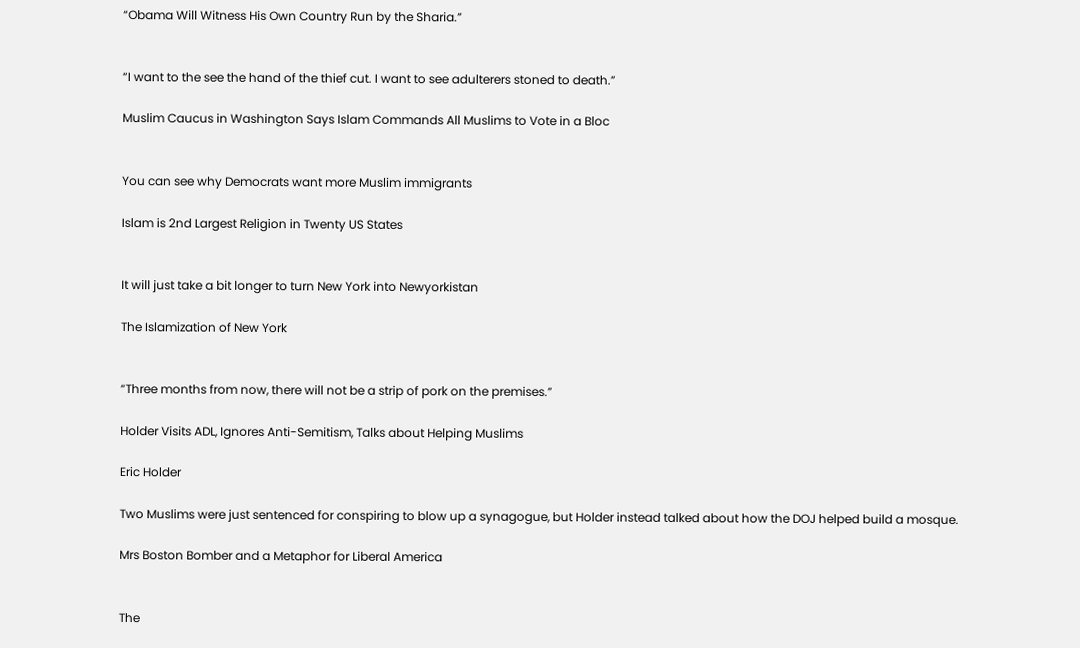“Obama Will Witness His Own Country Run by the Sharia.”


“I want to the see the hand of the thief cut. I want to see adulterers stoned to death.”

Muslim Caucus in Washington Says Islam Commands All Muslims to Vote in a Bloc


You can see why Democrats want more Muslim immigrants

Islam is 2nd Largest Religion in Twenty US States


It will just take a bit longer to turn New York into Newyorkistan

The Islamization of New York


“Three months from now, there will not be a strip of pork on the premises.”

Holder Visits ADL, Ignores Anti-Semitism, Talks about Helping Muslims

Eric Holder

Two Muslims were just sentenced for conspiring to blow up a synagogue, but Holder instead talked about how the DOJ helped build a mosque.

Mrs Boston Bomber and a Metaphor for Liberal America


The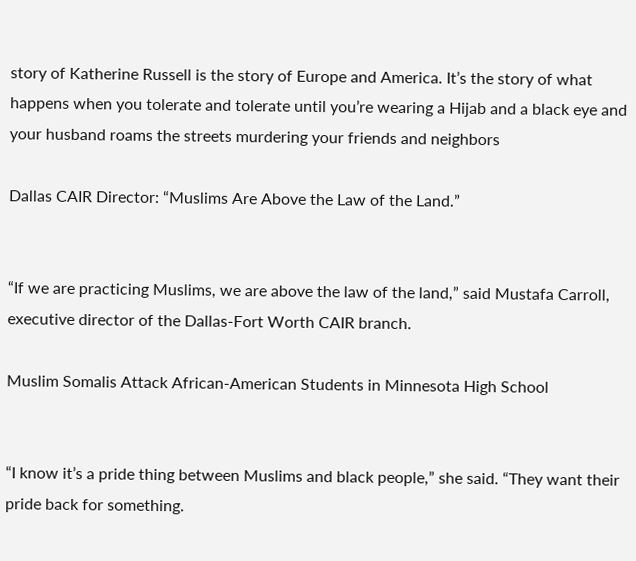story of Katherine Russell is the story of Europe and America. It’s the story of what happens when you tolerate and tolerate until you’re wearing a Hijab and a black eye and your husband roams the streets murdering your friends and neighbors

Dallas CAIR Director: “Muslims Are Above the Law of the Land.”


“If we are practicing Muslims, we are above the law of the land,” said Mustafa Carroll, executive director of the Dallas-Fort Worth CAIR branch.

Muslim Somalis Attack African-American Students in Minnesota High School


“I know it’s a pride thing between Muslims and black people,” she said. “They want their pride back for something.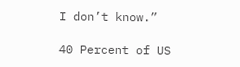I don’t know.”

40 Percent of US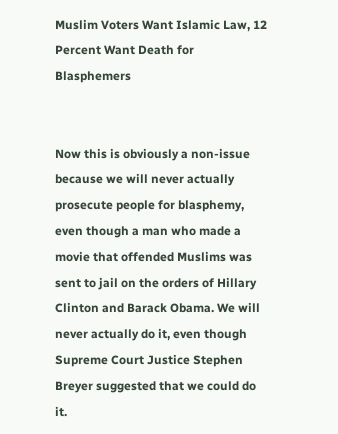Muslim Voters Want Islamic Law, 12 Percent Want Death for Blasphemers


Now this is obviously a non-issue because we will never actually prosecute people for blasphemy, even though a man who made a movie that offended Muslims was sent to jail on the orders of Hillary Clinton and Barack Obama. We will never actually do it, even though Supreme Court Justice Stephen Breyer suggested that we could do it.